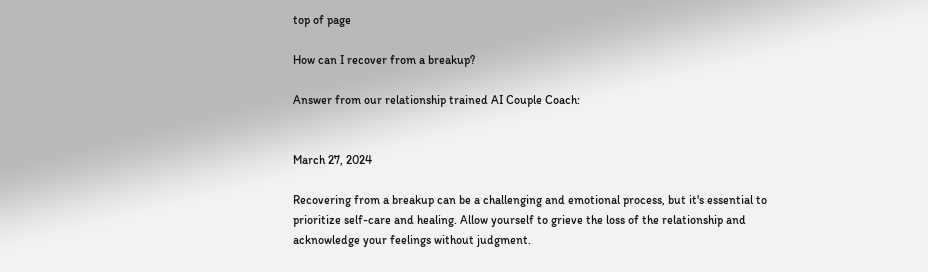top of page

How can I recover from a breakup?

Answer from our relationship trained AI Couple Coach:


March 27, 2024

Recovering from a breakup can be a challenging and emotional process, but it's essential to prioritize self-care and healing. Allow yourself to grieve the loss of the relationship and acknowledge your feelings without judgment.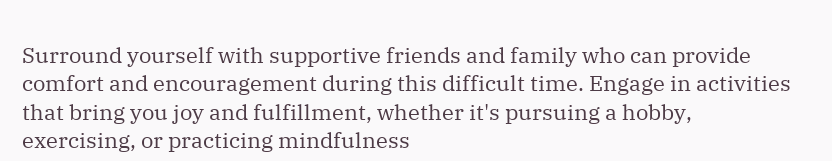Surround yourself with supportive friends and family who can provide comfort and encouragement during this difficult time. Engage in activities that bring you joy and fulfillment, whether it's pursuing a hobby, exercising, or practicing mindfulness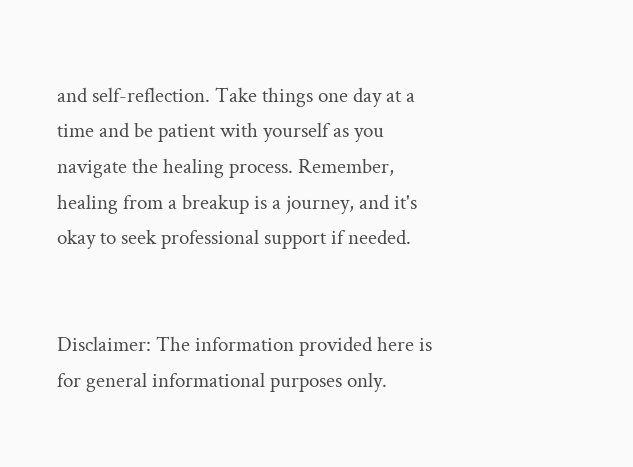and self-reflection. Take things one day at a time and be patient with yourself as you navigate the healing process. Remember, healing from a breakup is a journey, and it's okay to seek professional support if needed.


Disclaimer: The information provided here is for general informational purposes only.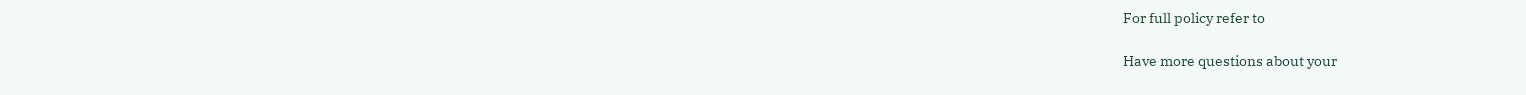For full policy refer to

Have more questions about your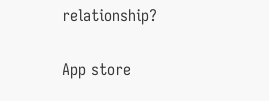relationship?


App store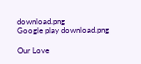download.png
Google play download.png

Our Love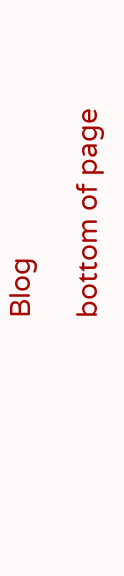Blog

bottom of page